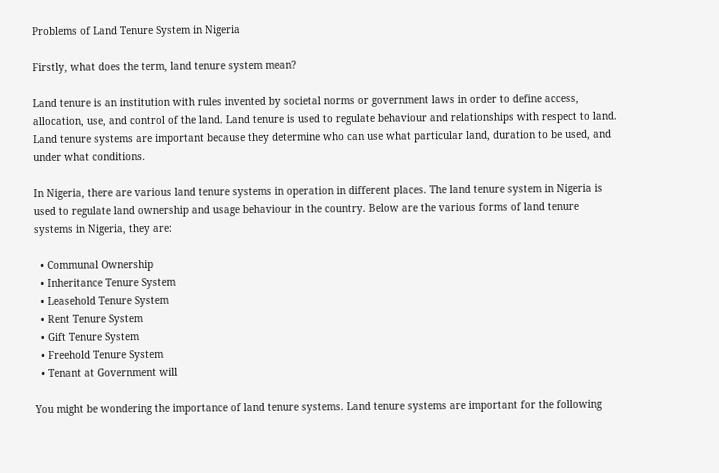Problems of Land Tenure System in Nigeria

Firstly, what does the term, land tenure system mean?

Land tenure is an institution with rules invented by societal norms or government laws in order to define access, allocation, use, and control of the land. Land tenure is used to regulate behaviour and relationships with respect to land. Land tenure systems are important because they determine who can use what particular land, duration to be used, and under what conditions.

In Nigeria, there are various land tenure systems in operation in different places. The land tenure system in Nigeria is used to regulate land ownership and usage behaviour in the country. Below are the various forms of land tenure systems in Nigeria, they are:

  • Communal Ownership
  • Inheritance Tenure System
  • Leasehold Tenure System
  • Rent Tenure System
  • Gift Tenure System
  • Freehold Tenure System
  • Tenant at Government will

You might be wondering the importance of land tenure systems. Land tenure systems are important for the following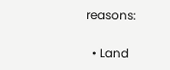reasons:

  • Land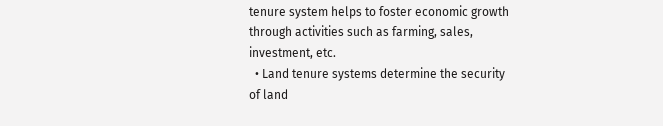tenure system helps to foster economic growth through activities such as farming, sales, investment, etc.
  • Land tenure systems determine the security of land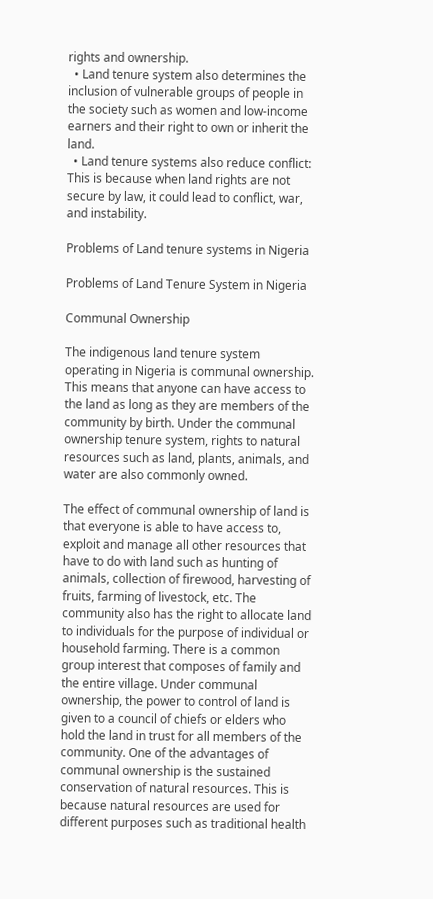rights and ownership.
  • Land tenure system also determines the inclusion of vulnerable groups of people in the society such as women and low-income earners and their right to own or inherit the land.
  • Land tenure systems also reduce conflict: This is because when land rights are not secure by law, it could lead to conflict, war, and instability.

Problems of Land tenure systems in Nigeria

Problems of Land Tenure System in Nigeria

Communal Ownership

The indigenous land tenure system operating in Nigeria is communal ownership. This means that anyone can have access to the land as long as they are members of the community by birth. Under the communal ownership tenure system, rights to natural resources such as land, plants, animals, and water are also commonly owned.

The effect of communal ownership of land is that everyone is able to have access to, exploit and manage all other resources that have to do with land such as hunting of animals, collection of firewood, harvesting of fruits, farming of livestock, etc. The community also has the right to allocate land to individuals for the purpose of individual or household farming. There is a common group interest that composes of family and the entire village. Under communal ownership, the power to control of land is given to a council of chiefs or elders who hold the land in trust for all members of the community. One of the advantages of communal ownership is the sustained conservation of natural resources. This is because natural resources are used for different purposes such as traditional health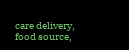care delivery, food source,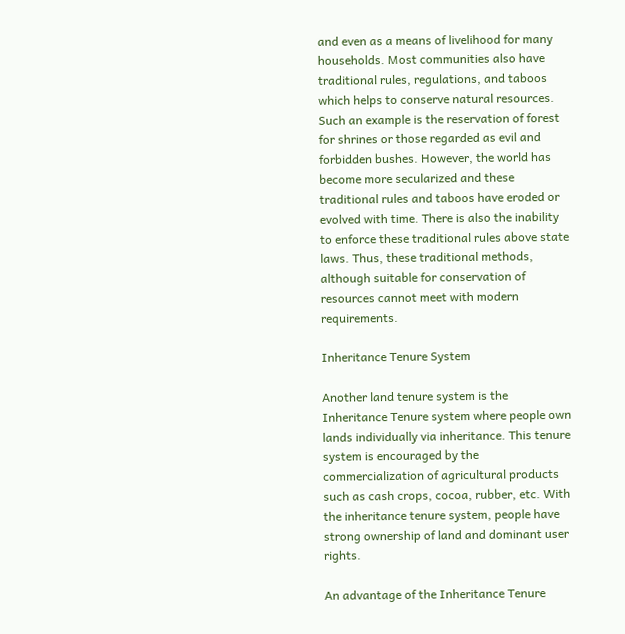and even as a means of livelihood for many households. Most communities also have traditional rules, regulations, and taboos which helps to conserve natural resources. Such an example is the reservation of forest for shrines or those regarded as evil and forbidden bushes. However, the world has become more secularized and these traditional rules and taboos have eroded or evolved with time. There is also the inability to enforce these traditional rules above state laws. Thus, these traditional methods, although suitable for conservation of resources cannot meet with modern requirements.

Inheritance Tenure System

Another land tenure system is the Inheritance Tenure system where people own lands individually via inheritance. This tenure system is encouraged by the commercialization of agricultural products such as cash crops, cocoa, rubber, etc. With the inheritance tenure system, people have strong ownership of land and dominant user rights.

An advantage of the Inheritance Tenure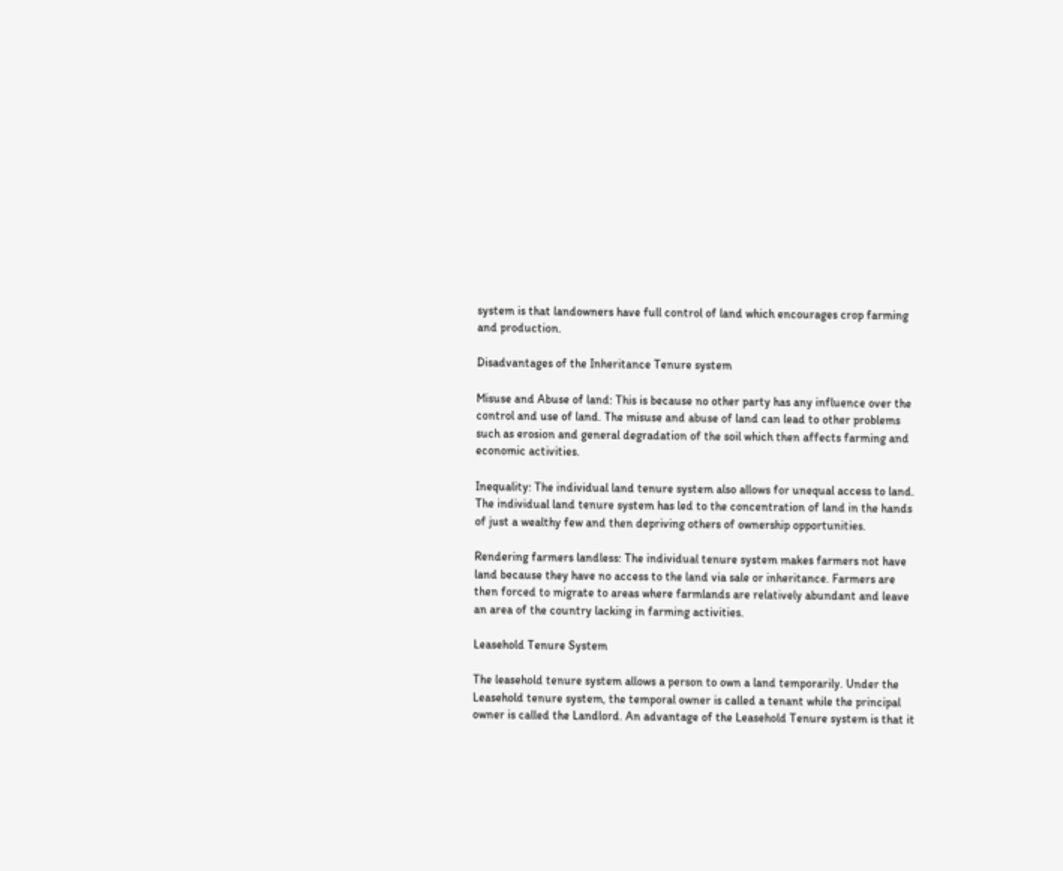system is that landowners have full control of land which encourages crop farming and production.

Disadvantages of the Inheritance Tenure system

Misuse and Abuse of land: This is because no other party has any influence over the control and use of land. The misuse and abuse of land can lead to other problems such as erosion and general degradation of the soil which then affects farming and economic activities.

Inequality: The individual land tenure system also allows for unequal access to land. The individual land tenure system has led to the concentration of land in the hands of just a wealthy few and then depriving others of ownership opportunities.

Rendering farmers landless: The individual tenure system makes farmers not have land because they have no access to the land via sale or inheritance. Farmers are then forced to migrate to areas where farmlands are relatively abundant and leave an area of the country lacking in farming activities.

Leasehold Tenure System

The leasehold tenure system allows a person to own a land temporarily. Under the Leasehold tenure system, the temporal owner is called a tenant while the principal owner is called the Landlord. An advantage of the Leasehold Tenure system is that it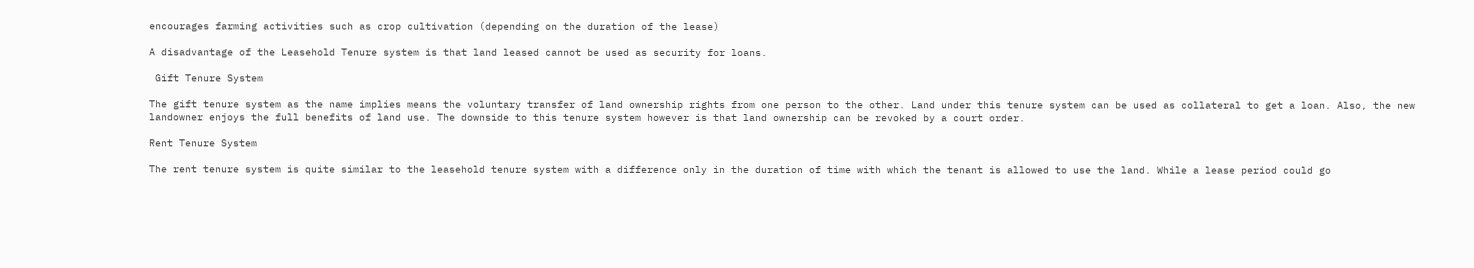encourages farming activities such as crop cultivation (depending on the duration of the lease)

A disadvantage of the Leasehold Tenure system is that land leased cannot be used as security for loans.

 Gift Tenure System

The gift tenure system as the name implies means the voluntary transfer of land ownership rights from one person to the other. Land under this tenure system can be used as collateral to get a loan. Also, the new landowner enjoys the full benefits of land use. The downside to this tenure system however is that land ownership can be revoked by a court order.

Rent Tenure System

The rent tenure system is quite similar to the leasehold tenure system with a difference only in the duration of time with which the tenant is allowed to use the land. While a lease period could go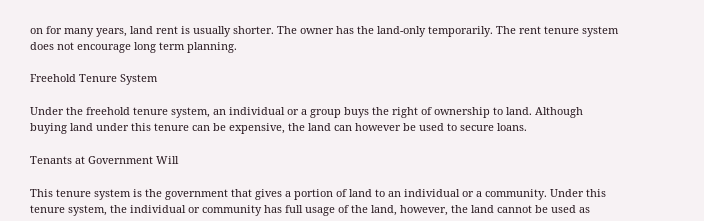on for many years, land rent is usually shorter. The owner has the land-only temporarily. The rent tenure system does not encourage long term planning.

Freehold Tenure System

Under the freehold tenure system, an individual or a group buys the right of ownership to land. Although buying land under this tenure can be expensive, the land can however be used to secure loans.

Tenants at Government Will

This tenure system is the government that gives a portion of land to an individual or a community. Under this tenure system, the individual or community has full usage of the land, however, the land cannot be used as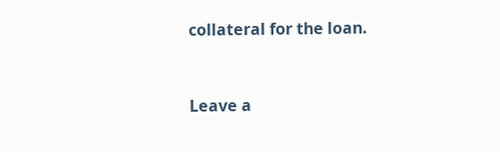collateral for the loan.



Leave a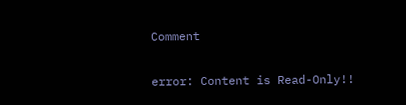Comment

error: Content is Read-Only!!